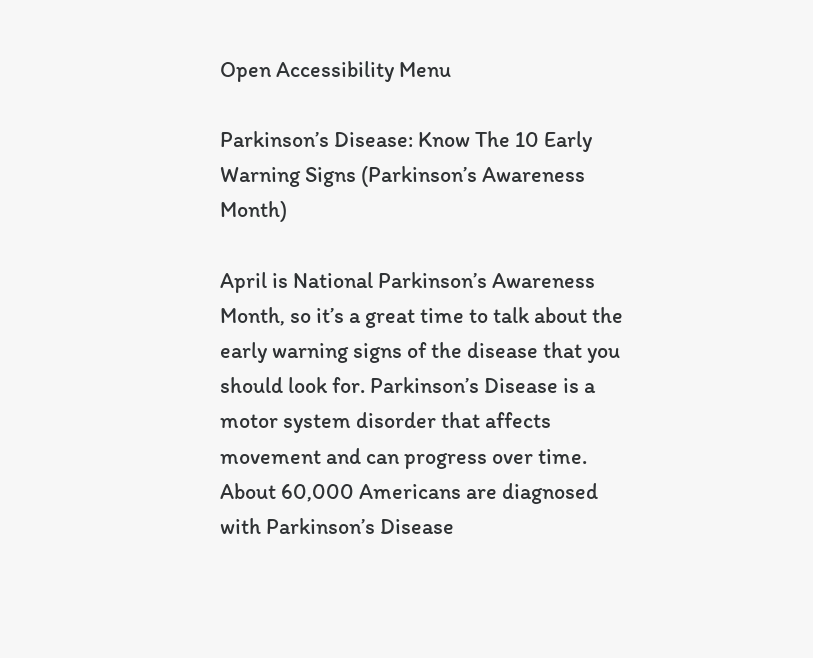Open Accessibility Menu

Parkinson’s Disease: Know The 10 Early Warning Signs (Parkinson’s Awareness Month)

April is National Parkinson’s Awareness Month, so it’s a great time to talk about the early warning signs of the disease that you should look for. Parkinson’s Disease is a motor system disorder that affects movement and can progress over time. About 60,000 Americans are diagnosed with Parkinson’s Disease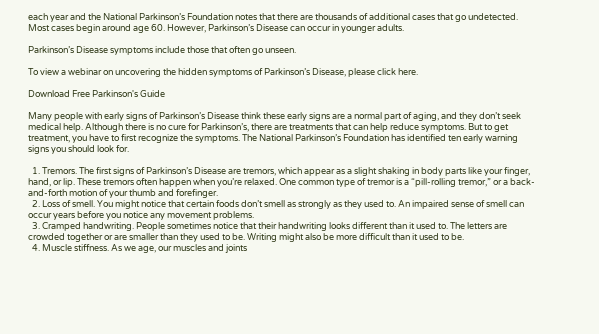each year and the National Parkinson’s Foundation notes that there are thousands of additional cases that go undetected. Most cases begin around age 60. However, Parkinson’s Disease can occur in younger adults.

Parkinson’s Disease symptoms include those that often go unseen.

To view a webinar on uncovering the hidden symptoms of Parkinson’s Disease, please click here.

Download Free Parkinson's Guide

Many people with early signs of Parkinson’s Disease think these early signs are a normal part of aging, and they don’t seek medical help. Although there is no cure for Parkinson’s, there are treatments that can help reduce symptoms. But to get treatment, you have to first recognize the symptoms. The National Parkinson’s Foundation has identified ten early warning signs you should look for.

  1. Tremors. The first signs of Parkinson’s Disease are tremors, which appear as a slight shaking in body parts like your finger, hand, or lip. These tremors often happen when you’re relaxed. One common type of tremor is a “pill-rolling tremor,” or a back-and-forth motion of your thumb and forefinger.
  2. Loss of smell. You might notice that certain foods don’t smell as strongly as they used to. An impaired sense of smell can occur years before you notice any movement problems.
  3. Cramped handwriting. People sometimes notice that their handwriting looks different than it used to. The letters are crowded together or are smaller than they used to be. Writing might also be more difficult than it used to be.
  4. Muscle stiffness. As we age, our muscles and joints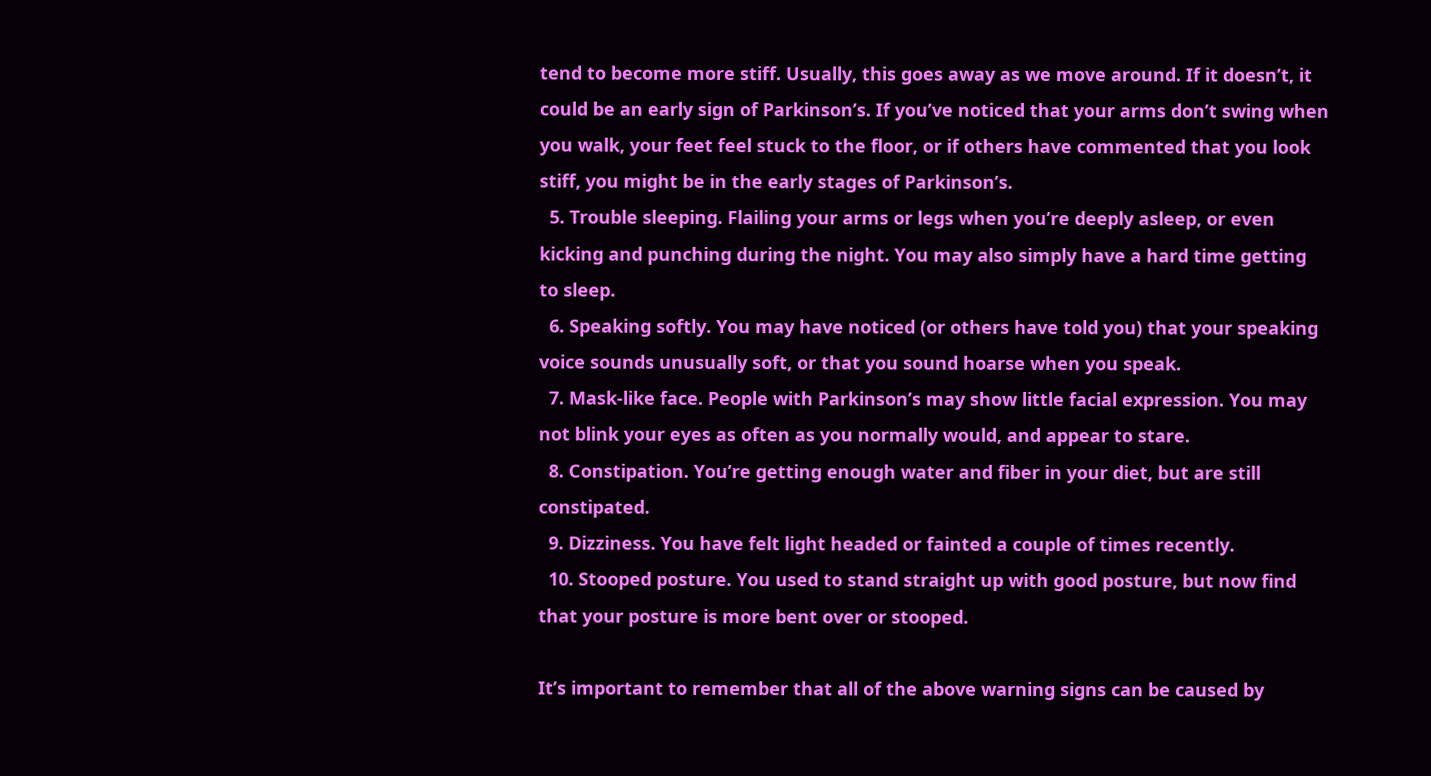tend to become more stiff. Usually, this goes away as we move around. If it doesn’t, it could be an early sign of Parkinson’s. If you’ve noticed that your arms don’t swing when you walk, your feet feel stuck to the floor, or if others have commented that you look stiff, you might be in the early stages of Parkinson’s.
  5. Trouble sleeping. Flailing your arms or legs when you’re deeply asleep, or even kicking and punching during the night. You may also simply have a hard time getting to sleep.
  6. Speaking softly. You may have noticed (or others have told you) that your speaking voice sounds unusually soft, or that you sound hoarse when you speak.
  7. Mask-like face. People with Parkinson’s may show little facial expression. You may not blink your eyes as often as you normally would, and appear to stare.
  8. Constipation. You’re getting enough water and fiber in your diet, but are still constipated.
  9. Dizziness. You have felt light headed or fainted a couple of times recently.
  10. Stooped posture. You used to stand straight up with good posture, but now find that your posture is more bent over or stooped.

It’s important to remember that all of the above warning signs can be caused by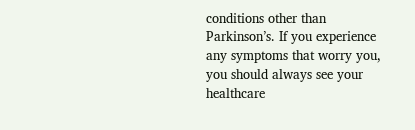conditions other than Parkinson’s. If you experience any symptoms that worry you, you should always see your healthcare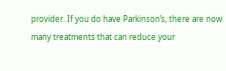provider. If you do have Parkinson’s, there are now many treatments that can reduce your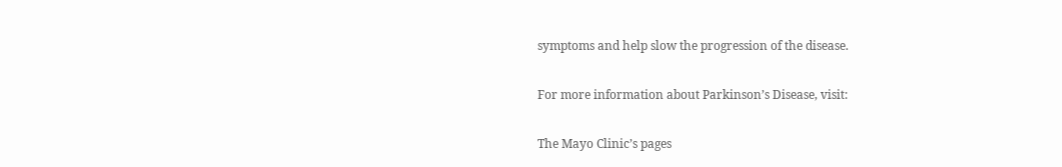symptoms and help slow the progression of the disease.

For more information about Parkinson’s Disease, visit:

The Mayo Clinic’s pages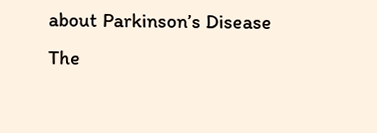about Parkinson’s Disease
The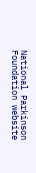National Parkinson Foundation website